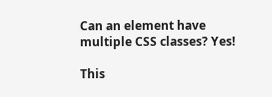Can an element have multiple CSS classes? Yes!

This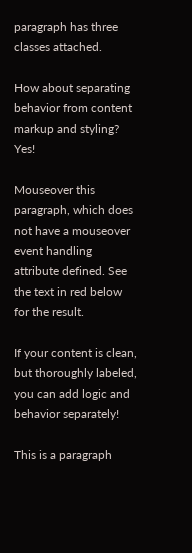paragraph has three classes attached.

How about separating behavior from content markup and styling? Yes!

Mouseover this paragraph, which does not have a mouseover event handling attribute defined. See the text in red below for the result.

If your content is clean, but thoroughly labeled, you can add logic and behavior separately!

This is a paragraph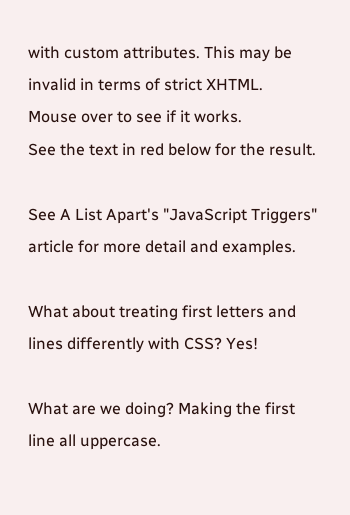with custom attributes. This may be invalid in terms of strict XHTML.
Mouse over to see if it works.
See the text in red below for the result.

See A List Apart's "JavaScript Triggers" article for more detail and examples.

What about treating first letters and lines differently with CSS? Yes!

What are we doing? Making the first line all uppercase.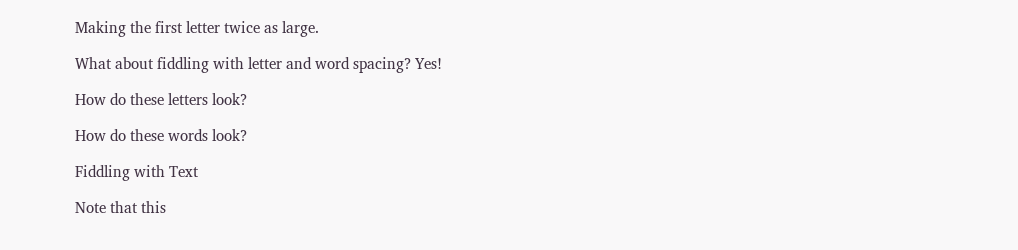Making the first letter twice as large.

What about fiddling with letter and word spacing? Yes!

How do these letters look?

How do these words look?

Fiddling with Text

Note that this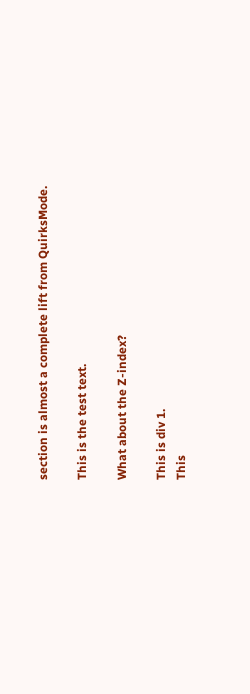section is almost a complete lift from QuirksMode.

This is the test text.

What about the Z-index?

This is div 1.
This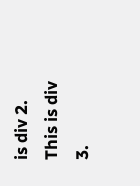is div 2.
This is div 3.